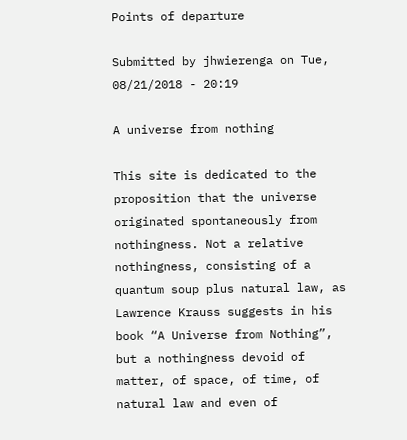Points of departure

Submitted by jhwierenga on Tue, 08/21/2018 - 20:19

A universe from nothing

This site is dedicated to the proposition that the universe originated spontaneously from nothingness. Not a relative nothingness, consisting of a quantum soup plus natural law, as Lawrence Krauss suggests in his book “A Universe from Nothing”, but a nothingness devoid of matter, of space, of time, of natural law and even of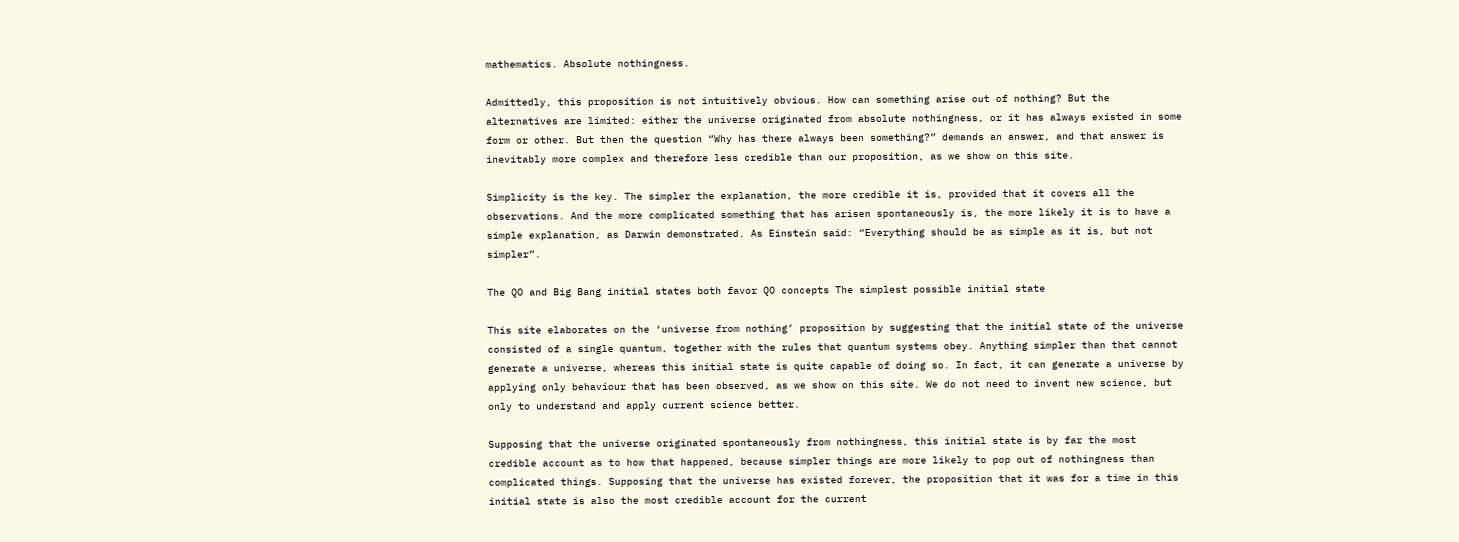mathematics. Absolute nothingness.

Admittedly, this proposition is not intuitively obvious. How can something arise out of nothing? But the alternatives are limited: either the universe originated from absolute nothingness, or it has always existed in some form or other. But then the question “Why has there always been something?” demands an answer, and that answer is inevitably more complex and therefore less credible than our proposition, as we show on this site.

Simplicity is the key. The simpler the explanation, the more credible it is, provided that it covers all the observations. And the more complicated something that has arisen spontaneously is, the more likely it is to have a simple explanation, as Darwin demonstrated. As Einstein said: “Everything should be as simple as it is, but not simpler”.

The QO and Big Bang initial states both favor QO concepts The simplest possible initial state

This site elaborates on the ‘universe from nothing’ proposition by suggesting that the initial state of the universe consisted of a single quantum, together with the rules that quantum systems obey. Anything simpler than that cannot generate a universe, whereas this initial state is quite capable of doing so. In fact, it can generate a universe by applying only behaviour that has been observed, as we show on this site. We do not need to invent new science, but only to understand and apply current science better.

Supposing that the universe originated spontaneously from nothingness, this initial state is by far the most credible account as to how that happened, because simpler things are more likely to pop out of nothingness than complicated things. Supposing that the universe has existed forever, the proposition that it was for a time in this initial state is also the most credible account for the current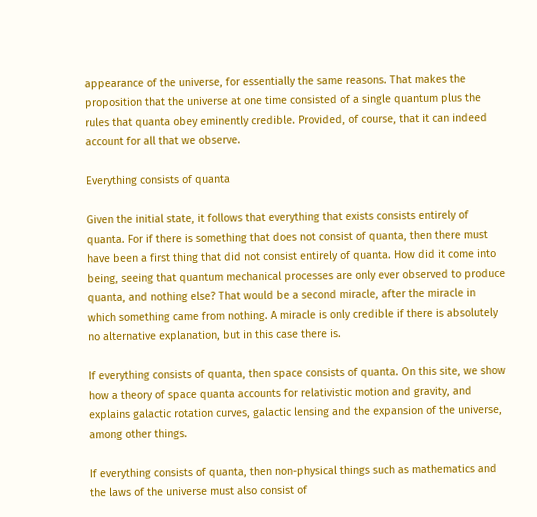appearance of the universe, for essentially the same reasons. That makes the proposition that the universe at one time consisted of a single quantum plus the rules that quanta obey eminently credible. Provided, of course, that it can indeed account for all that we observe.

Everything consists of quanta

Given the initial state, it follows that everything that exists consists entirely of quanta. For if there is something that does not consist of quanta, then there must have been a first thing that did not consist entirely of quanta. How did it come into being, seeing that quantum mechanical processes are only ever observed to produce quanta, and nothing else? That would be a second miracle, after the miracle in which something came from nothing. A miracle is only credible if there is absolutely no alternative explanation, but in this case there is.

If everything consists of quanta, then space consists of quanta. On this site, we show how a theory of space quanta accounts for relativistic motion and gravity, and explains galactic rotation curves, galactic lensing and the expansion of the universe, among other things.

If everything consists of quanta, then non-physical things such as mathematics and the laws of the universe must also consist of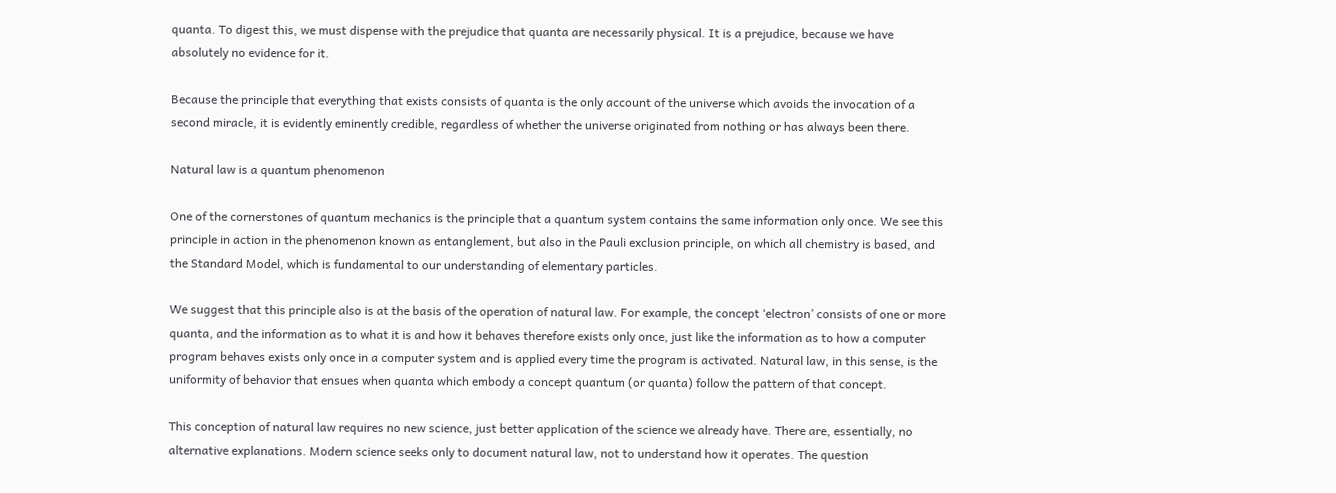quanta. To digest this, we must dispense with the prejudice that quanta are necessarily physical. It is a prejudice, because we have absolutely no evidence for it.

Because the principle that everything that exists consists of quanta is the only account of the universe which avoids the invocation of a second miracle, it is evidently eminently credible, regardless of whether the universe originated from nothing or has always been there.

Natural law is a quantum phenomenon

One of the cornerstones of quantum mechanics is the principle that a quantum system contains the same information only once. We see this principle in action in the phenomenon known as entanglement, but also in the Pauli exclusion principle, on which all chemistry is based, and the Standard Model, which is fundamental to our understanding of elementary particles.

We suggest that this principle also is at the basis of the operation of natural law. For example, the concept ‘electron’ consists of one or more quanta, and the information as to what it is and how it behaves therefore exists only once, just like the information as to how a computer program behaves exists only once in a computer system and is applied every time the program is activated. Natural law, in this sense, is the uniformity of behavior that ensues when quanta which embody a concept quantum (or quanta) follow the pattern of that concept.

This conception of natural law requires no new science, just better application of the science we already have. There are, essentially, no alternative explanations. Modern science seeks only to document natural law, not to understand how it operates. The question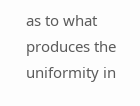as to what produces the uniformity in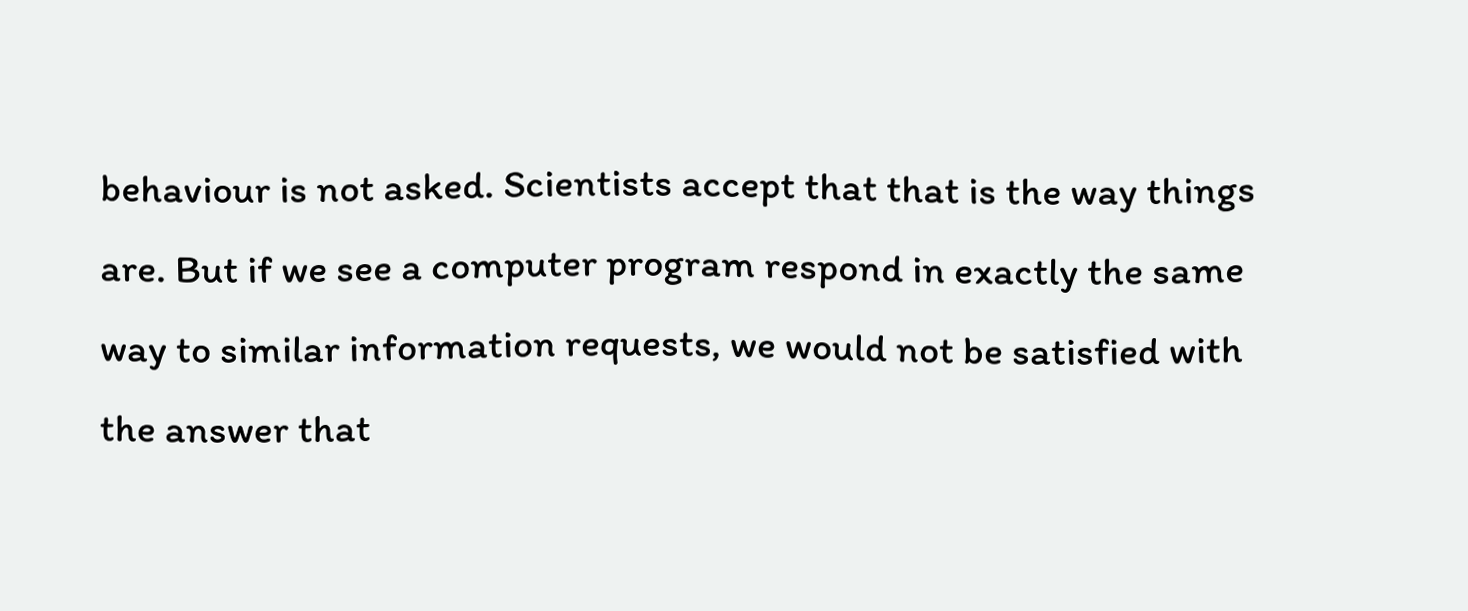behaviour is not asked. Scientists accept that that is the way things are. But if we see a computer program respond in exactly the same way to similar information requests, we would not be satisfied with the answer that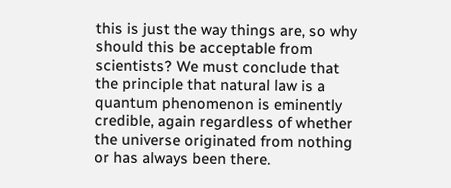this is just the way things are, so why should this be acceptable from scientists? We must conclude that the principle that natural law is a quantum phenomenon is eminently credible, again regardless of whether the universe originated from nothing or has always been there.